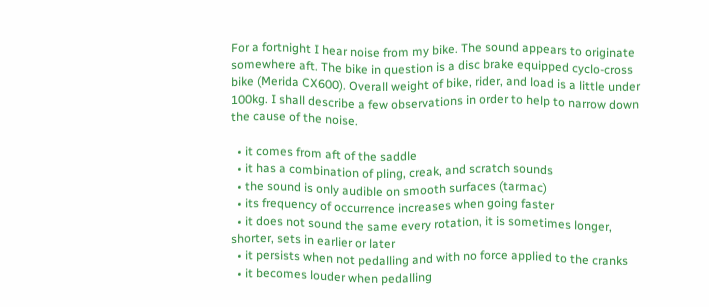For a fortnight I hear noise from my bike. The sound appears to originate somewhere aft. The bike in question is a disc brake equipped cyclo-cross bike (Merida CX600). Overall weight of bike, rider, and load is a little under 100kg. I shall describe a few observations in order to help to narrow down the cause of the noise.

  • it comes from aft of the saddle
  • it has a combination of pling, creak, and scratch sounds
  • the sound is only audible on smooth surfaces (tarmac)
  • its frequency of occurrence increases when going faster
  • it does not sound the same every rotation, it is sometimes longer, shorter, sets in earlier or later
  • it persists when not pedalling and with no force applied to the cranks
  • it becomes louder when pedalling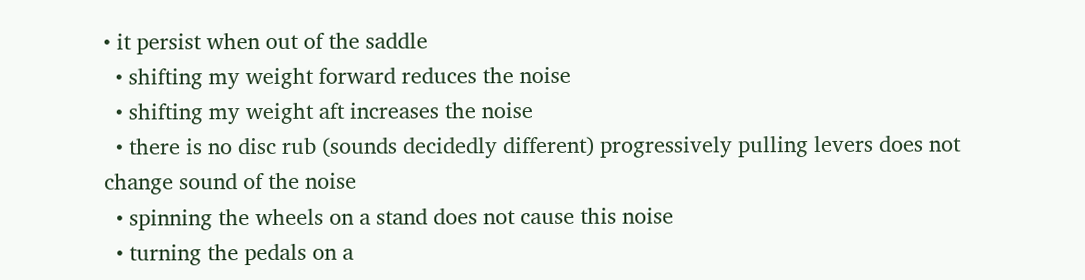• it persist when out of the saddle
  • shifting my weight forward reduces the noise
  • shifting my weight aft increases the noise
  • there is no disc rub (sounds decidedly different) progressively pulling levers does not change sound of the noise
  • spinning the wheels on a stand does not cause this noise
  • turning the pedals on a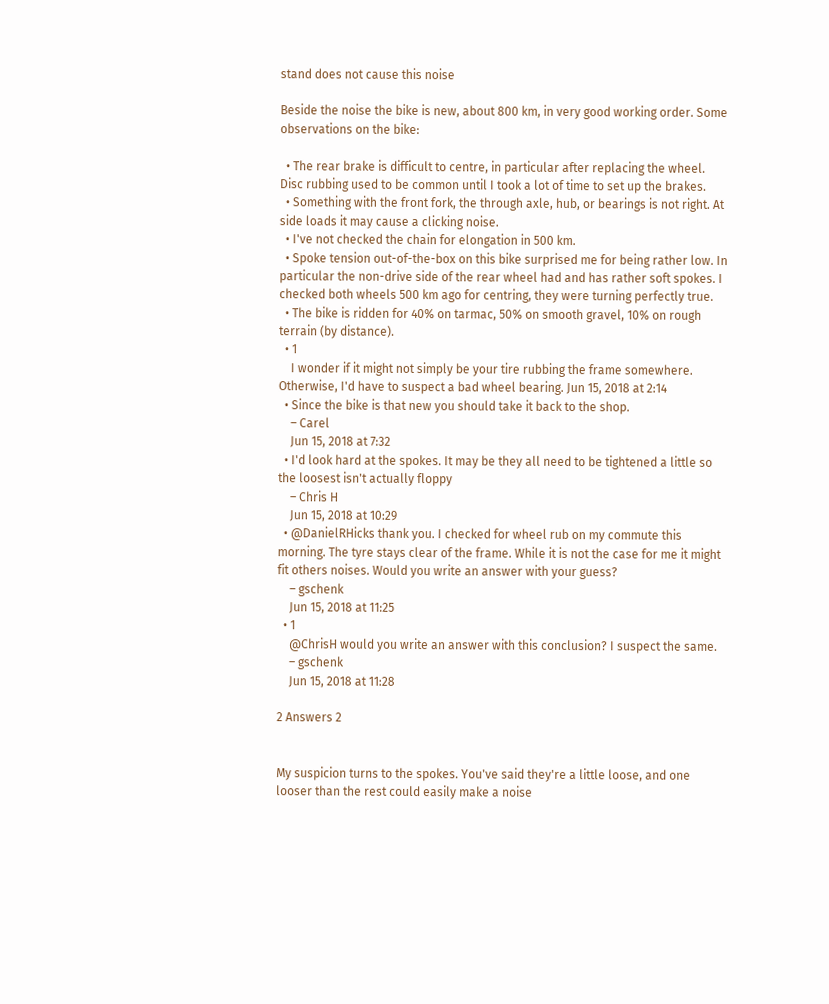stand does not cause this noise

Beside the noise the bike is new, about 800 km, in very good working order. Some observations on the bike:

  • The rear brake is difficult to centre, in particular after replacing the wheel. Disc rubbing used to be common until I took a lot of time to set up the brakes.
  • Something with the front fork, the through axle, hub, or bearings is not right. At side loads it may cause a clicking noise.
  • I've not checked the chain for elongation in 500 km.
  • Spoke tension out-of-the-box on this bike surprised me for being rather low. In particular the non-drive side of the rear wheel had and has rather soft spokes. I checked both wheels 500 km ago for centring, they were turning perfectly true.
  • The bike is ridden for 40% on tarmac, 50% on smooth gravel, 10% on rough terrain (by distance).
  • 1
    I wonder if it might not simply be your tire rubbing the frame somewhere. Otherwise, I'd have to suspect a bad wheel bearing. Jun 15, 2018 at 2:14
  • Since the bike is that new you should take it back to the shop.
    – Carel
    Jun 15, 2018 at 7:32
  • I'd look hard at the spokes. It may be they all need to be tightened a little so the loosest isn't actually floppy
    – Chris H
    Jun 15, 2018 at 10:29
  • @DanielRHicks thank you. I checked for wheel rub on my commute this morning. The tyre stays clear of the frame. While it is not the case for me it might fit others noises. Would you write an answer with your guess?
    – gschenk
    Jun 15, 2018 at 11:25
  • 1
    @ChrisH would you write an answer with this conclusion? I suspect the same.
    – gschenk
    Jun 15, 2018 at 11:28

2 Answers 2


My suspicion turns to the spokes. You've said they're a little loose, and one looser than the rest could easily make a noise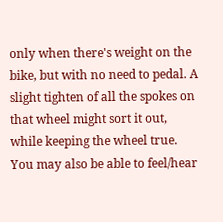only when there's weight on the bike, but with no need to pedal. A slight tighten of all the spokes on that wheel might sort it out, while keeping the wheel true. You may also be able to feel/hear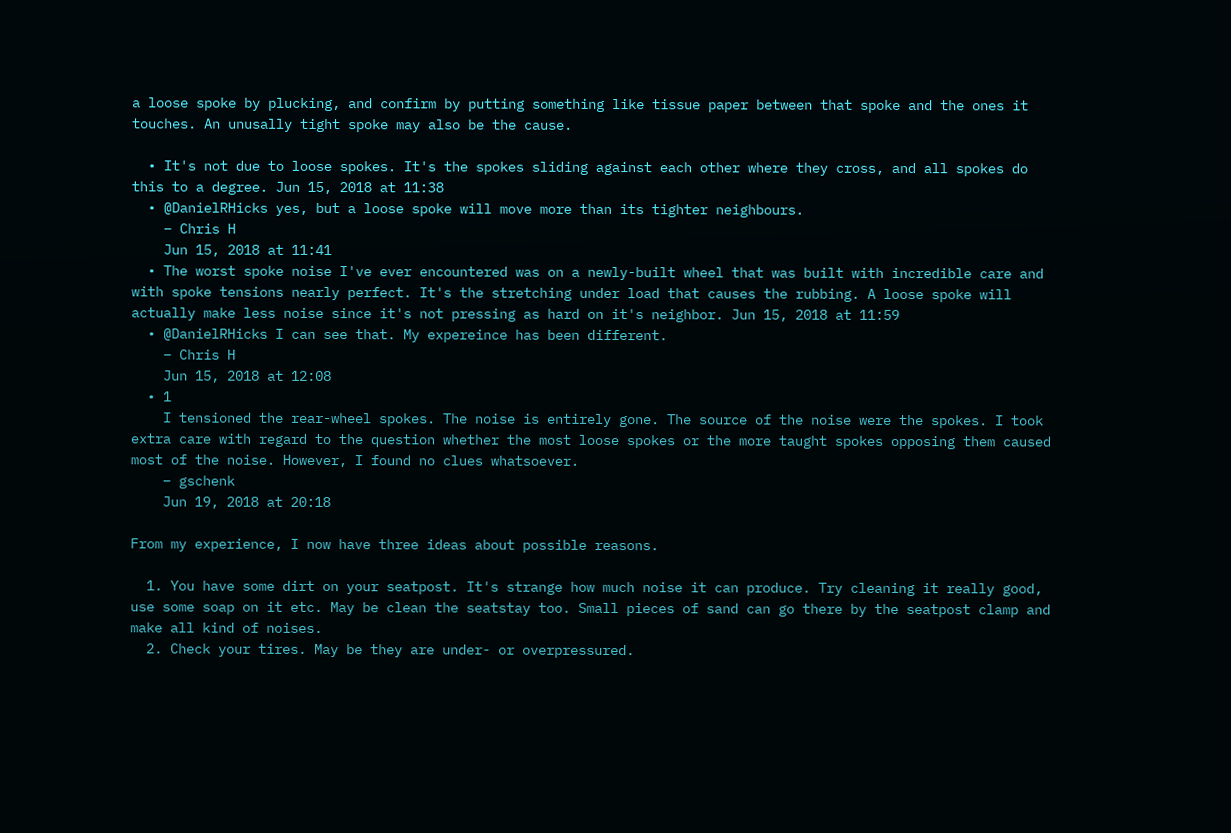a loose spoke by plucking, and confirm by putting something like tissue paper between that spoke and the ones it touches. An unusally tight spoke may also be the cause.

  • It's not due to loose spokes. It's the spokes sliding against each other where they cross, and all spokes do this to a degree. Jun 15, 2018 at 11:38
  • @DanielRHicks yes, but a loose spoke will move more than its tighter neighbours.
    – Chris H
    Jun 15, 2018 at 11:41
  • The worst spoke noise I've ever encountered was on a newly-built wheel that was built with incredible care and with spoke tensions nearly perfect. It's the stretching under load that causes the rubbing. A loose spoke will actually make less noise since it's not pressing as hard on it's neighbor. Jun 15, 2018 at 11:59
  • @DanielRHicks I can see that. My expereince has been different.
    – Chris H
    Jun 15, 2018 at 12:08
  • 1
    I tensioned the rear-wheel spokes. The noise is entirely gone. The source of the noise were the spokes. I took extra care with regard to the question whether the most loose spokes or the more taught spokes opposing them caused most of the noise. However, I found no clues whatsoever.
    – gschenk
    Jun 19, 2018 at 20:18

From my experience, I now have three ideas about possible reasons.

  1. You have some dirt on your seatpost. It's strange how much noise it can produce. Try cleaning it really good, use some soap on it etc. May be clean the seatstay too. Small pieces of sand can go there by the seatpost clamp and make all kind of noises.
  2. Check your tires. May be they are under- or overpressured.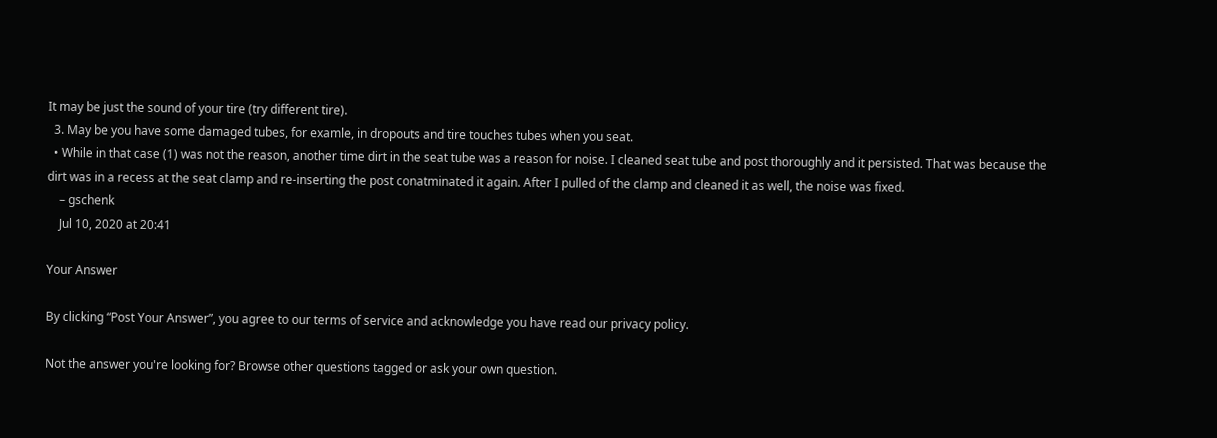It may be just the sound of your tire (try different tire).
  3. May be you have some damaged tubes, for examle, in dropouts and tire touches tubes when you seat.
  • While in that case (1) was not the reason, another time dirt in the seat tube was a reason for noise. I cleaned seat tube and post thoroughly and it persisted. That was because the dirt was in a recess at the seat clamp and re-inserting the post conatminated it again. After I pulled of the clamp and cleaned it as well, the noise was fixed.
    – gschenk
    Jul 10, 2020 at 20:41

Your Answer

By clicking “Post Your Answer”, you agree to our terms of service and acknowledge you have read our privacy policy.

Not the answer you're looking for? Browse other questions tagged or ask your own question.